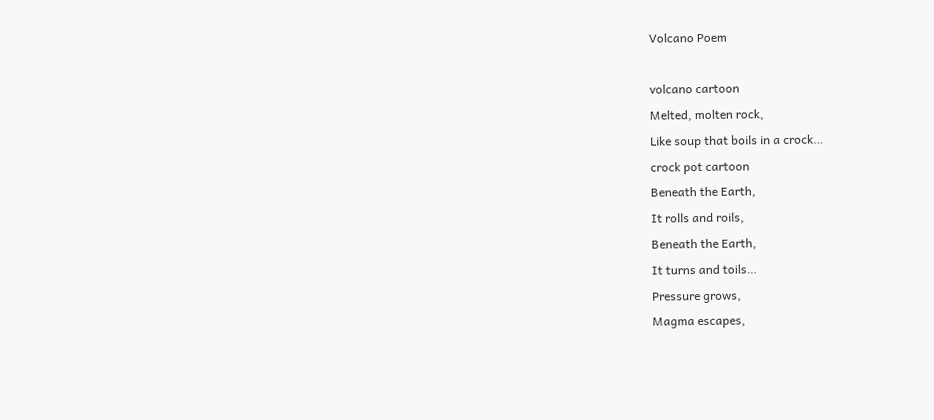Volcano Poem

volcano cartoon
Melted, molten rock,
Like soup that boils in a crock…
crock pot cartoon
Beneath the Earth,
It rolls and roils,
Beneath the Earth,
It turns and toils…
Pressure grows,
Magma escapes,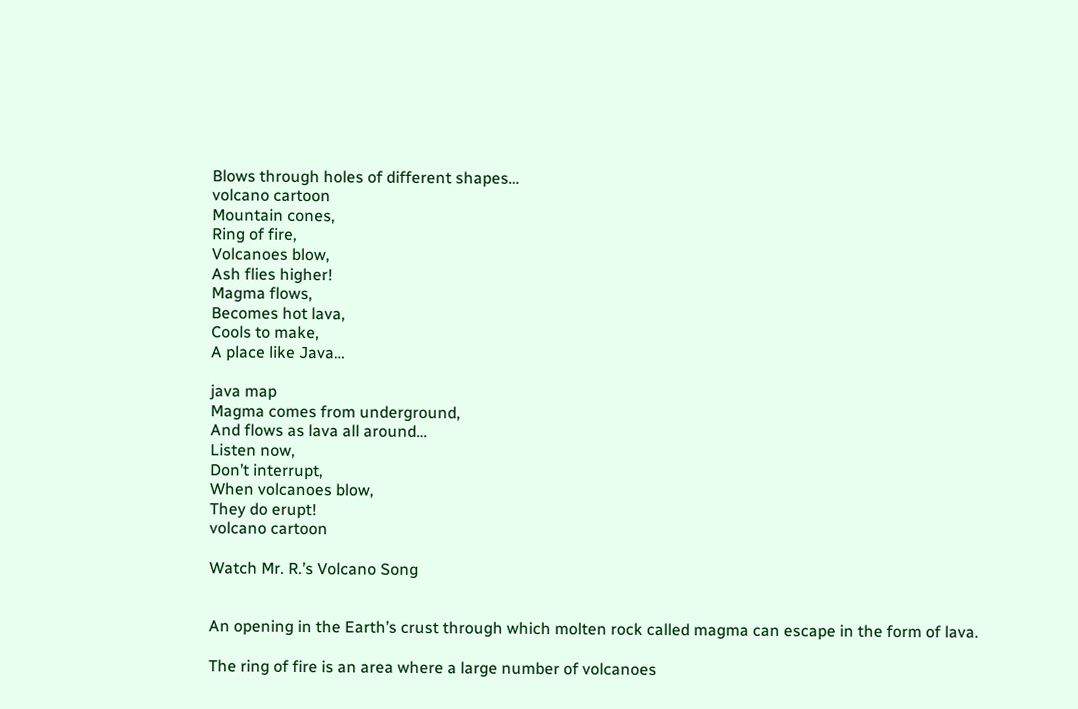Blows through holes of different shapes…
volcano cartoon
Mountain cones,
Ring of fire,
Volcanoes blow,
Ash flies higher!
Magma flows,
Becomes hot lava,
Cools to make,
A place like Java…

java map
Magma comes from underground,
And flows as lava all around…
Listen now,
Don’t interrupt,
When volcanoes blow,
They do erupt!
volcano cartoon

Watch Mr. R.’s Volcano Song


An opening in the Earth’s crust through which molten rock called magma can escape in the form of lava.

The ring of fire is an area where a large number of volcanoes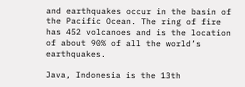and earthquakes occur in the basin of the Pacific Ocean. The ring of fire has 452 volcanoes and is the location of about 90% of all the world’s earthquakes.

Java, Indonesia is the 13th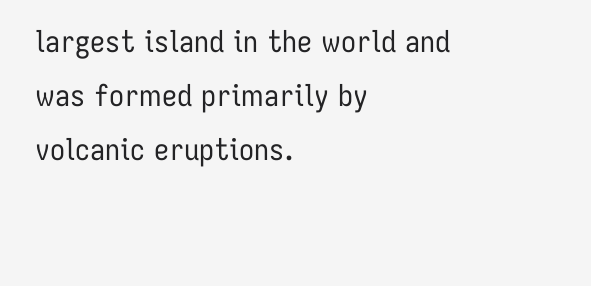largest island in the world and was formed primarily by volcanic eruptions.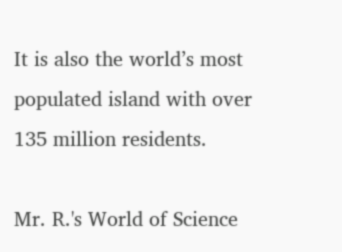It is also the world’s most populated island with over 135 million residents.

Mr. R.'s World of Science